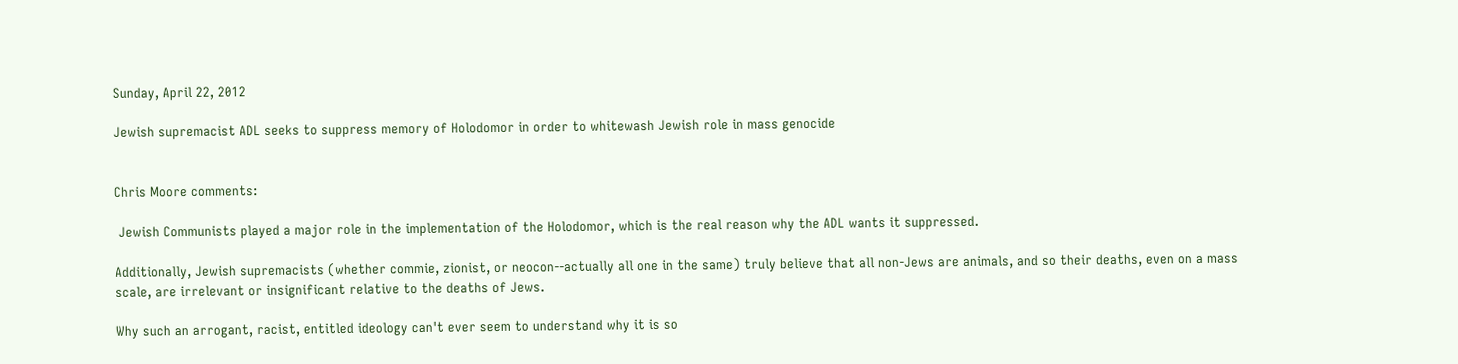Sunday, April 22, 2012

Jewish supremacist ADL seeks to suppress memory of Holodomor in order to whitewash Jewish role in mass genocide


Chris Moore comments:

 Jewish Communists played a major role in the implementation of the Holodomor, which is the real reason why the ADL wants it suppressed.

Additionally, Jewish supremacists (whether commie, zionist, or neocon--actually all one in the same) truly believe that all non-Jews are animals, and so their deaths, even on a mass scale, are irrelevant or insignificant relative to the deaths of Jews.

Why such an arrogant, racist, entitled ideology can't ever seem to understand why it is so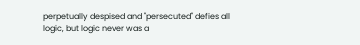perpetually despised and "persecuted" defies all logic, but logic never was a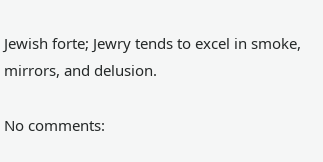Jewish forte; Jewry tends to excel in smoke, mirrors, and delusion.

No comments: